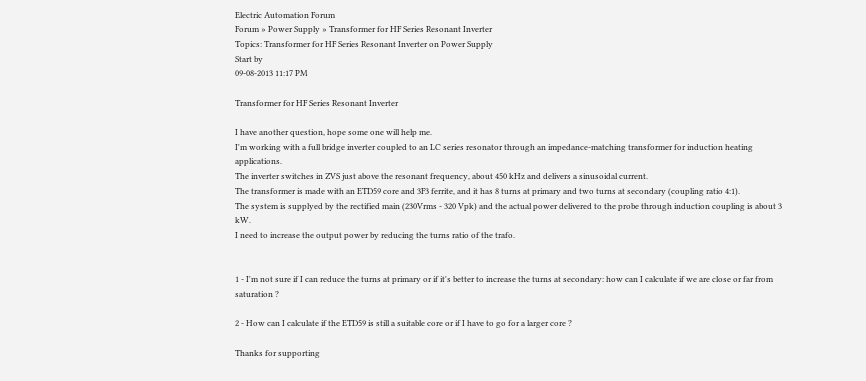Electric Automation Forum
Forum » Power Supply » Transformer for HF Series Resonant Inverter
Topics: Transformer for HF Series Resonant Inverter on Power Supply
Start by
09-08-2013 11:17 PM

Transformer for HF Series Resonant Inverter

I have another question, hope some one will help me.
I'm working with a full bridge inverter coupled to an LC series resonator through an impedance-matching transformer for induction heating applications.
The inverter switches in ZVS just above the resonant frequency, about 450 kHz and delivers a sinusoidal current.
The transformer is made with an ETD59 core and 3F3 ferrite, and it has 8 turns at primary and two turns at secondary (coupling ratio 4:1).
The system is supplyed by the rectified main (230Vrms - 320 Vpk) and the actual power delivered to the probe through induction coupling is about 3 kW.
I need to increase the output power by reducing the turns ratio of the trafo.


1 - I'm not sure if I can reduce the turns at primary or if it's better to increase the turns at secondary: how can I calculate if we are close or far from saturation ?

2 - How can I calculate if the ETD59 is still a suitable core or if I have to go for a larger core ?

Thanks for supporting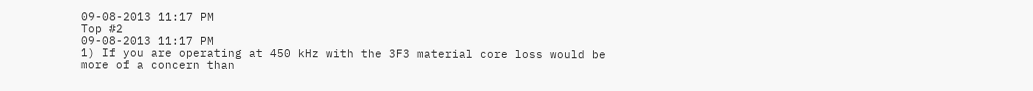09-08-2013 11:17 PM
Top #2
09-08-2013 11:17 PM
1) If you are operating at 450 kHz with the 3F3 material core loss would be more of a concern than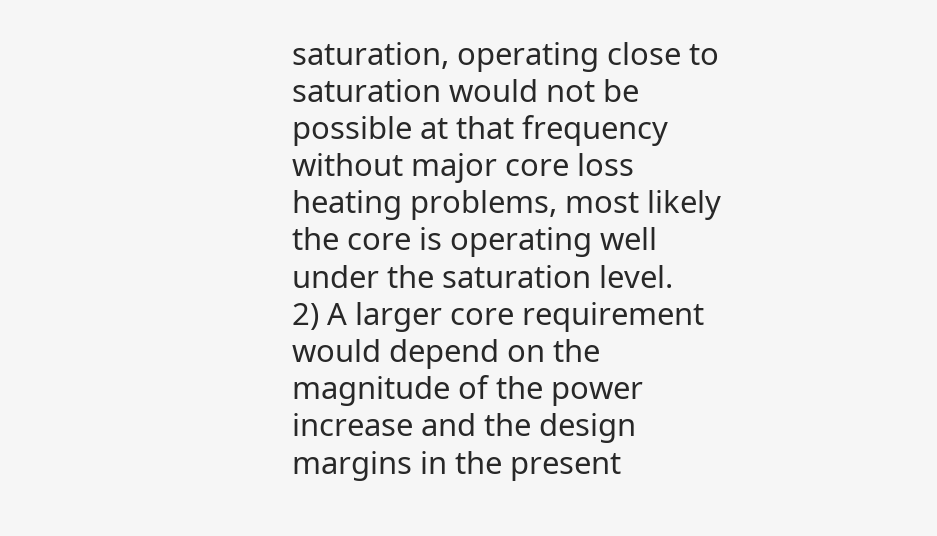saturation, operating close to saturation would not be possible at that frequency without major core loss heating problems, most likely the core is operating well under the saturation level.
2) A larger core requirement would depend on the magnitude of the power increase and the design margins in the present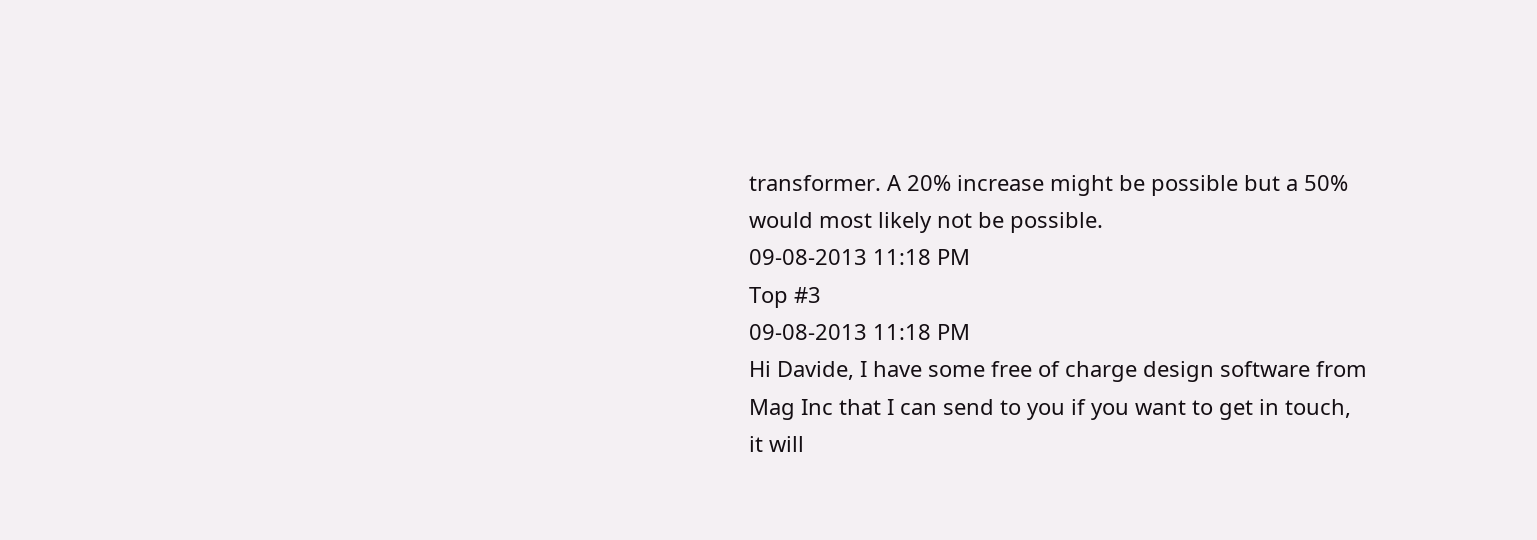transformer. A 20% increase might be possible but a 50% would most likely not be possible.
09-08-2013 11:18 PM
Top #3
09-08-2013 11:18 PM
Hi Davide, I have some free of charge design software from Mag Inc that I can send to you if you want to get in touch, it will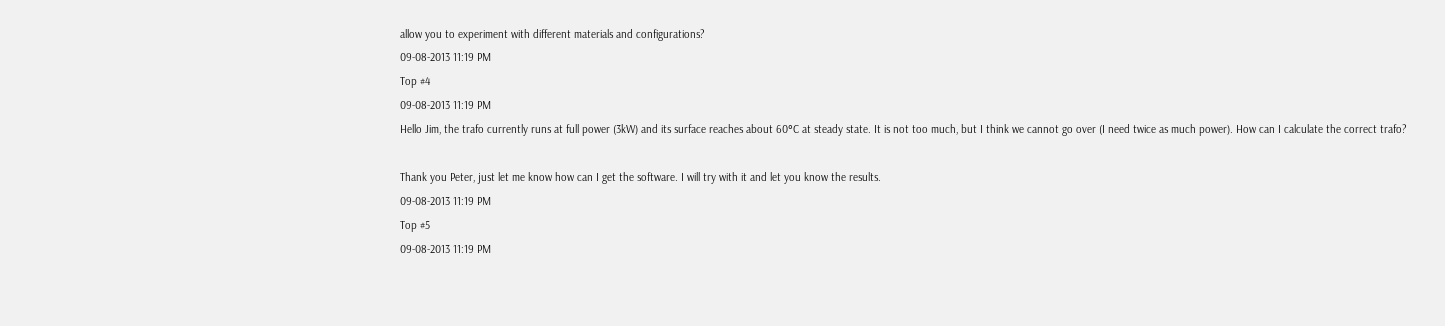allow you to experiment with different materials and configurations?
09-08-2013 11:19 PM
Top #4
09-08-2013 11:19 PM
Hello Jim, the trafo currently runs at full power (3kW) and its surface reaches about 60°C at steady state. It is not too much, but I think we cannot go over (I need twice as much power). How can I calculate the correct trafo?

Thank you Peter, just let me know how can I get the software. I will try with it and let you know the results.
09-08-2013 11:19 PM
Top #5
09-08-2013 11:19 PM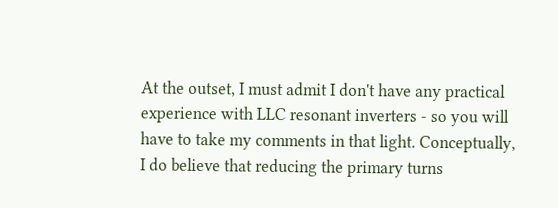At the outset, I must admit I don't have any practical experience with LLC resonant inverters - so you will have to take my comments in that light. Conceptually, I do believe that reducing the primary turns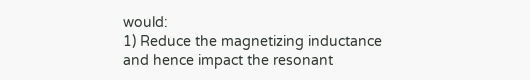would:
1) Reduce the magnetizing inductance and hence impact the resonant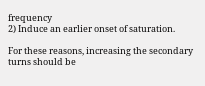frequency
2) Induce an earlier onset of saturation.

For these reasons, increasing the secondary turns should be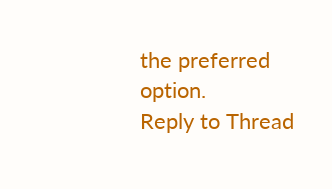the preferred option.
Reply to Thread